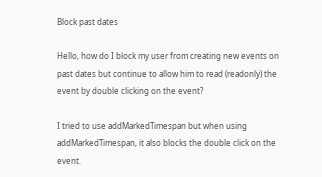Block past dates

Hello, how do I block my user from creating new events on past dates but continue to allow him to read (readonly) the event by double clicking on the event?

I tried to use addMarkedTimespan but when using addMarkedTimespan, it also blocks the double click on the event.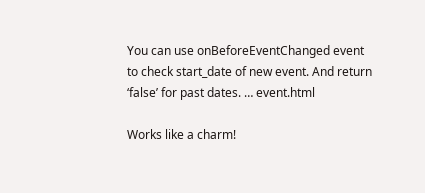You can use onBeforeEventChanged event to check start_date of new event. And return ‘false’ for past dates. … event.html

Works like a charm!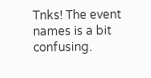Tnks! The event names is a bit confusing.